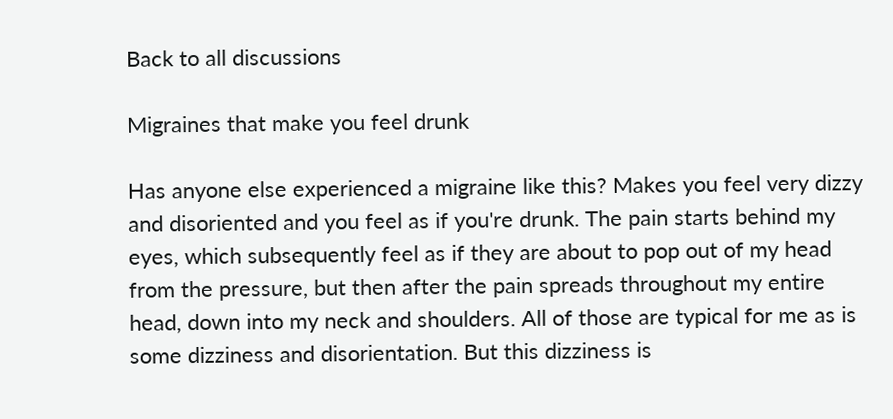Back to all discussions

Migraines that make you feel drunk

Has anyone else experienced a migraine like this? Makes you feel very dizzy and disoriented and you feel as if you're drunk. The pain starts behind my eyes, which subsequently feel as if they are about to pop out of my head from the pressure, but then after the pain spreads throughout my entire head, down into my neck and shoulders. All of those are typical for me as is some dizziness and disorientation. But this dizziness is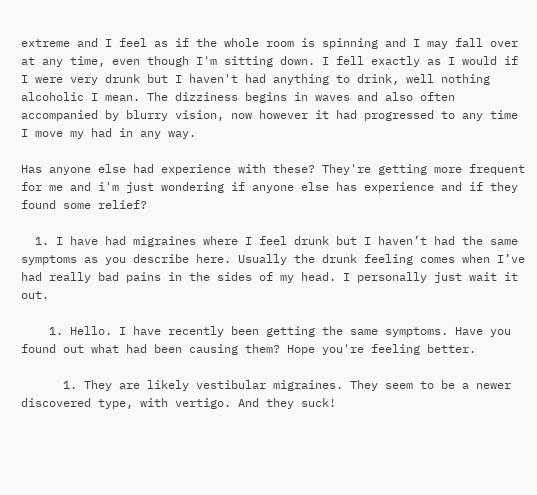extreme and I feel as if the whole room is spinning and I may fall over at any time, even though I'm sitting down. I fell exactly as I would if I were very drunk but I haven't had anything to drink, well nothing alcoholic I mean. The dizziness begins in waves and also often accompanied by blurry vision, now however it had progressed to any time I move my had in any way.

Has anyone else had experience with these? They're getting more frequent for me and i'm just wondering if anyone else has experience and if they found some relief?

  1. I have had migraines where I feel drunk but I haven’t had the same symptoms as you describe here. Usually the drunk feeling comes when I’ve had really bad pains in the sides of my head. I personally just wait it out.

    1. Hello. I have recently been getting the same symptoms. Have you found out what had been causing them? Hope you're feeling better.

      1. They are likely vestibular migraines. They seem to be a newer discovered type, with vertigo. And they suck!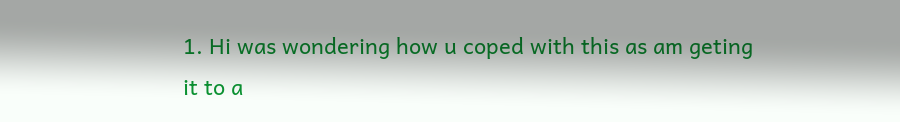1. Hi was wondering how u coped with this as am geting it to a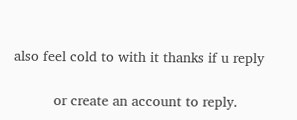also feel cold to with it thanks if u reply

          or create an account to reply.